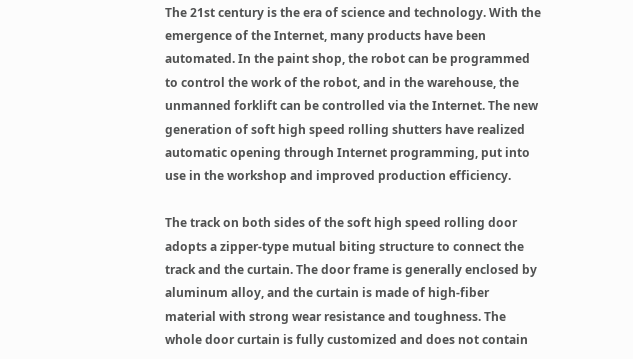The 21st century is the era of science and technology. With the emergence of the Internet, many products have been automated. In the paint shop, the robot can be programmed to control the work of the robot, and in the warehouse, the unmanned forklift can be controlled via the Internet. The new generation of soft high speed rolling shutters have realized automatic opening through Internet programming, put into use in the workshop and improved production efficiency.

The track on both sides of the soft high speed rolling door adopts a zipper-type mutual biting structure to connect the track and the curtain. The door frame is generally enclosed by aluminum alloy, and the curtain is made of high-fiber material with strong wear resistance and toughness. The whole door curtain is fully customized and does not contain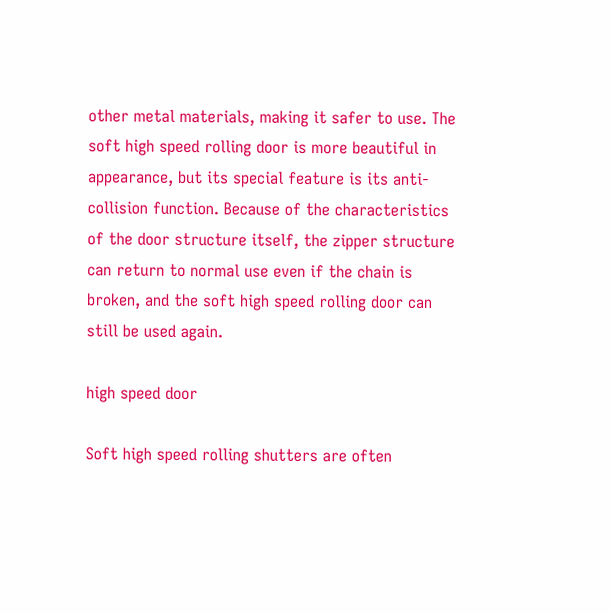other metal materials, making it safer to use. The soft high speed rolling door is more beautiful in appearance, but its special feature is its anti-collision function. Because of the characteristics of the door structure itself, the zipper structure can return to normal use even if the chain is broken, and the soft high speed rolling door can still be used again.

high speed door

Soft high speed rolling shutters are often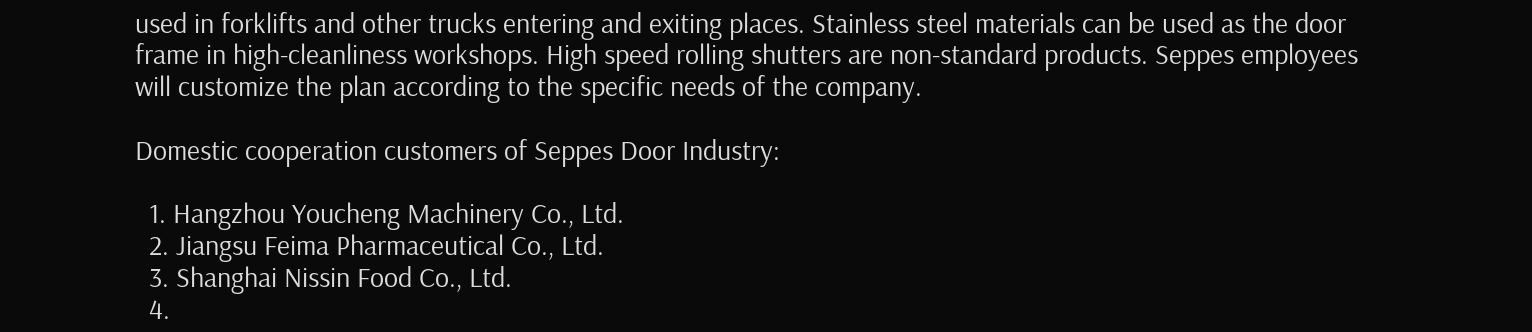used in forklifts and other trucks entering and exiting places. Stainless steel materials can be used as the door frame in high-cleanliness workshops. High speed rolling shutters are non-standard products. Seppes employees will customize the plan according to the specific needs of the company.

Domestic cooperation customers of Seppes Door Industry:

  1. Hangzhou Youcheng Machinery Co., Ltd.
  2. Jiangsu Feima Pharmaceutical Co., Ltd.
  3. Shanghai Nissin Food Co., Ltd.
  4.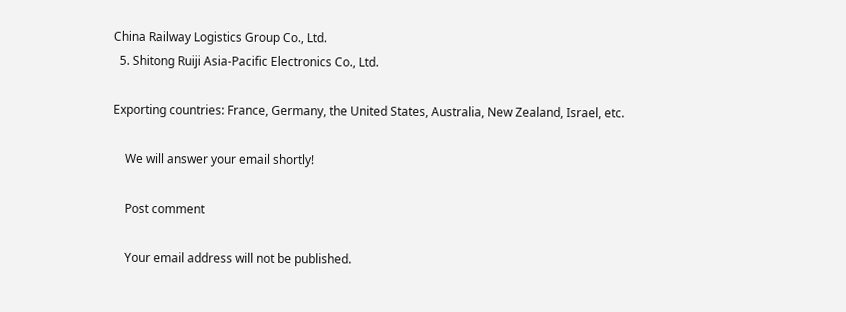China Railway Logistics Group Co., Ltd.
  5. Shitong Ruiji Asia-Pacific Electronics Co., Ltd.

Exporting countries: France, Germany, the United States, Australia, New Zealand, Israel, etc.

    We will answer your email shortly!

    Post comment

    Your email address will not be published.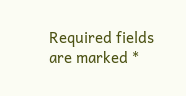Required fields are marked *